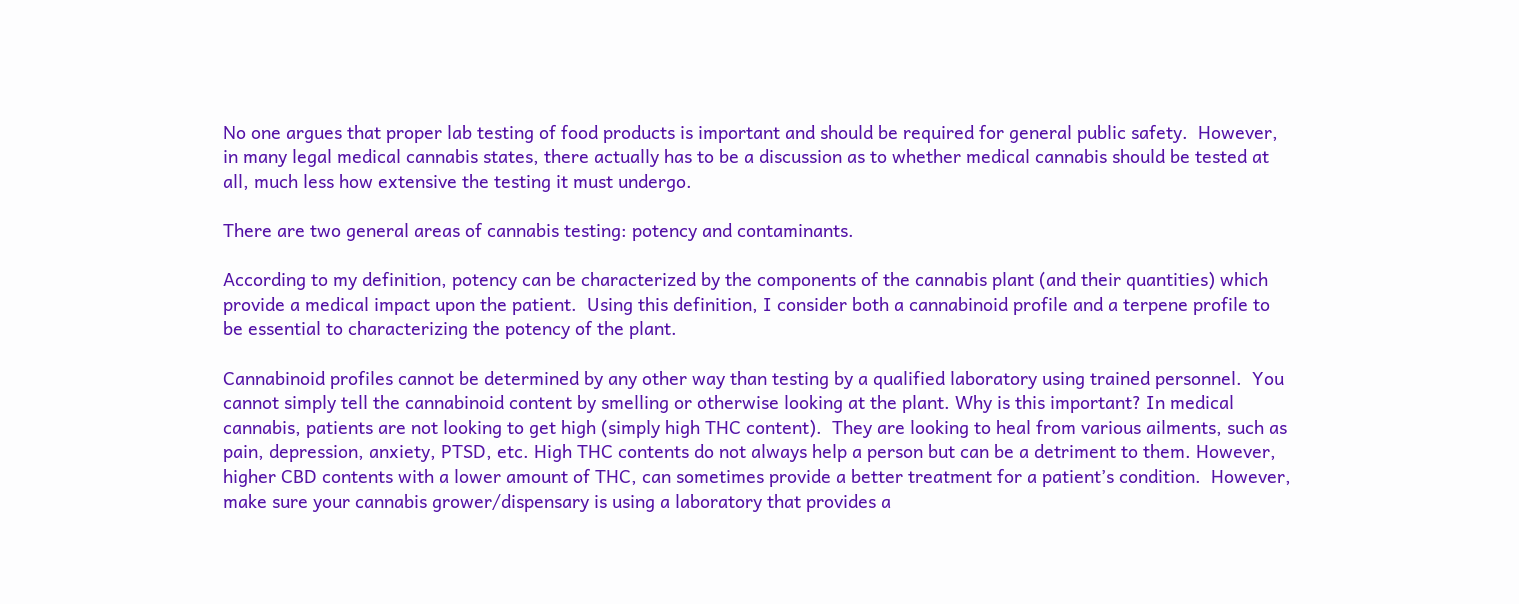No one argues that proper lab testing of food products is important and should be required for general public safety.  However, in many legal medical cannabis states, there actually has to be a discussion as to whether medical cannabis should be tested at all, much less how extensive the testing it must undergo.

There are two general areas of cannabis testing: potency and contaminants.

According to my definition, potency can be characterized by the components of the cannabis plant (and their quantities) which provide a medical impact upon the patient.  Using this definition, I consider both a cannabinoid profile and a terpene profile to be essential to characterizing the potency of the plant.

Cannabinoid profiles cannot be determined by any other way than testing by a qualified laboratory using trained personnel.  You cannot simply tell the cannabinoid content by smelling or otherwise looking at the plant. Why is this important? In medical cannabis, patients are not looking to get high (simply high THC content).  They are looking to heal from various ailments, such as pain, depression, anxiety, PTSD, etc. High THC contents do not always help a person but can be a detriment to them. However, higher CBD contents with a lower amount of THC, can sometimes provide a better treatment for a patient’s condition.  However, make sure your cannabis grower/dispensary is using a laboratory that provides a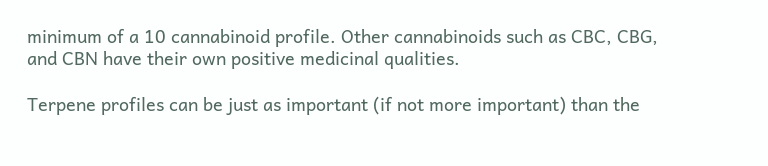minimum of a 10 cannabinoid profile. Other cannabinoids such as CBC, CBG, and CBN have their own positive medicinal qualities.

Terpene profiles can be just as important (if not more important) than the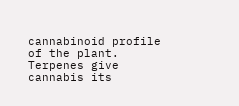cannabinoid profile of the plant.  Terpenes give cannabis its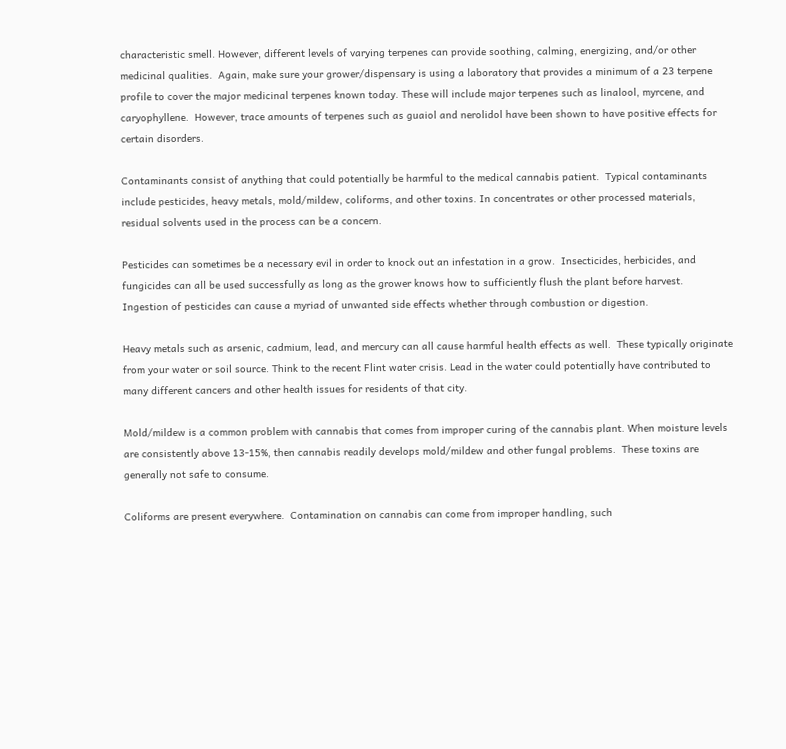characteristic smell. However, different levels of varying terpenes can provide soothing, calming, energizing, and/or other medicinal qualities.  Again, make sure your grower/dispensary is using a laboratory that provides a minimum of a 23 terpene profile to cover the major medicinal terpenes known today. These will include major terpenes such as linalool, myrcene, and caryophyllene.  However, trace amounts of terpenes such as guaiol and nerolidol have been shown to have positive effects for certain disorders.

Contaminants consist of anything that could potentially be harmful to the medical cannabis patient.  Typical contaminants include pesticides, heavy metals, mold/mildew, coliforms, and other toxins. In concentrates or other processed materials, residual solvents used in the process can be a concern.

Pesticides can sometimes be a necessary evil in order to knock out an infestation in a grow.  Insecticides, herbicides, and fungicides can all be used successfully as long as the grower knows how to sufficiently flush the plant before harvest.  Ingestion of pesticides can cause a myriad of unwanted side effects whether through combustion or digestion.

Heavy metals such as arsenic, cadmium, lead, and mercury can all cause harmful health effects as well.  These typically originate from your water or soil source. Think to the recent Flint water crisis. Lead in the water could potentially have contributed to many different cancers and other health issues for residents of that city.

Mold/mildew is a common problem with cannabis that comes from improper curing of the cannabis plant. When moisture levels are consistently above 13-15%, then cannabis readily develops mold/mildew and other fungal problems.  These toxins are generally not safe to consume.

Coliforms are present everywhere.  Contamination on cannabis can come from improper handling, such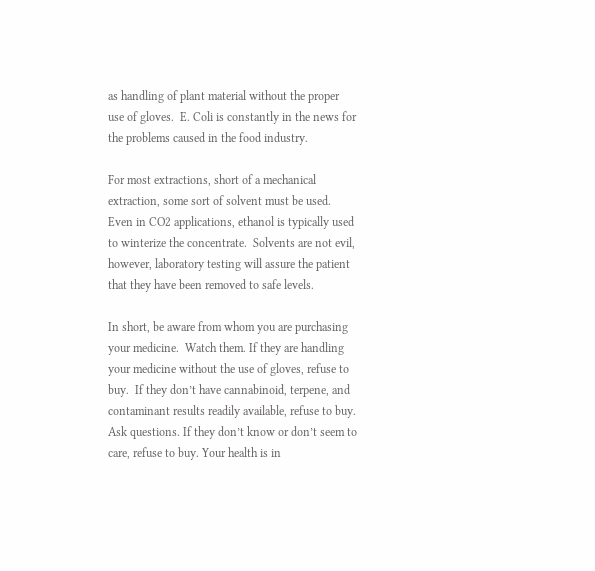as handling of plant material without the proper use of gloves.  E. Coli is constantly in the news for the problems caused in the food industry.

For most extractions, short of a mechanical extraction, some sort of solvent must be used.  Even in CO2 applications, ethanol is typically used to winterize the concentrate.  Solvents are not evil, however, laboratory testing will assure the patient that they have been removed to safe levels.

In short, be aware from whom you are purchasing your medicine.  Watch them. If they are handling your medicine without the use of gloves, refuse to buy.  If they don’t have cannabinoid, terpene, and contaminant results readily available, refuse to buy.  Ask questions. If they don’t know or don’t seem to care, refuse to buy. Your health is in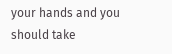your hands and you should take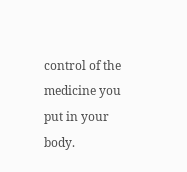control of the medicine you put in your body.